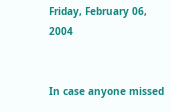Friday, February 06, 2004


In case anyone missed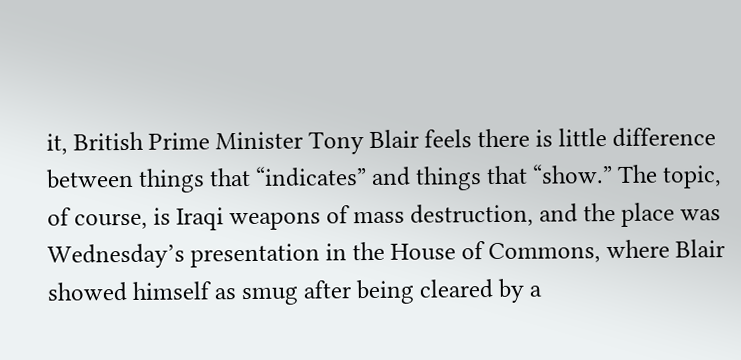it, British Prime Minister Tony Blair feels there is little difference between things that “indicates” and things that “show.” The topic, of course, is Iraqi weapons of mass destruction, and the place was Wednesday’s presentation in the House of Commons, where Blair showed himself as smug after being cleared by a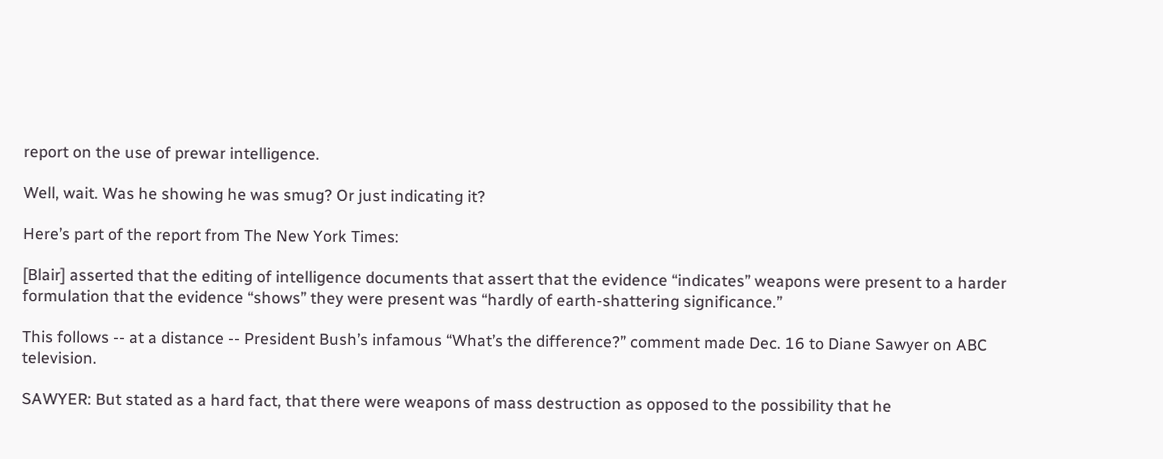report on the use of prewar intelligence.

Well, wait. Was he showing he was smug? Or just indicating it?

Here’s part of the report from The New York Times:

[Blair] asserted that the editing of intelligence documents that assert that the evidence “indicates” weapons were present to a harder formulation that the evidence “shows” they were present was “hardly of earth-shattering significance.”

This follows -- at a distance -- President Bush’s infamous “What’s the difference?” comment made Dec. 16 to Diane Sawyer on ABC television.

SAWYER: But stated as a hard fact, that there were weapons of mass destruction as opposed to the possibility that he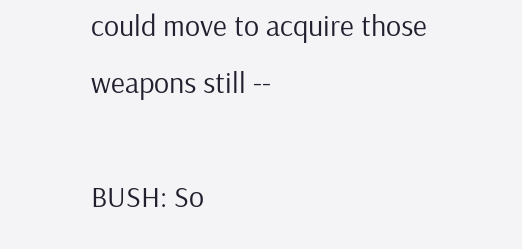could move to acquire those weapons still --

BUSH: So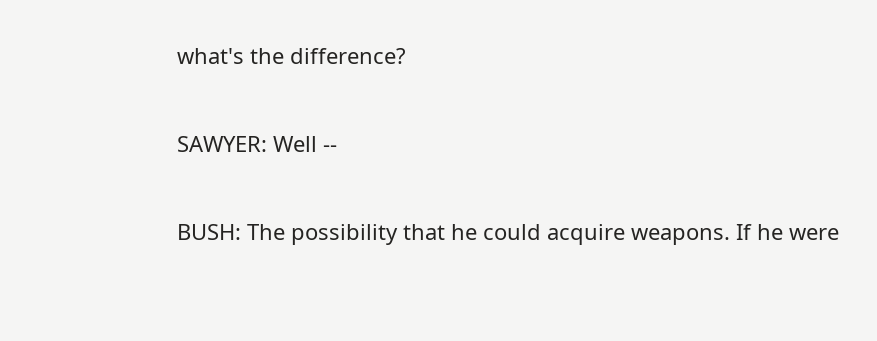what's the difference?

SAWYER: Well --

BUSH: The possibility that he could acquire weapons. If he were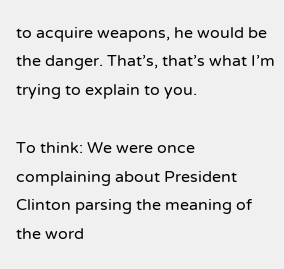to acquire weapons, he would be the danger. That’s, that’s what I’m trying to explain to you.

To think: We were once complaining about President Clinton parsing the meaning of the word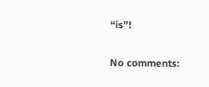“is”!

No comments: